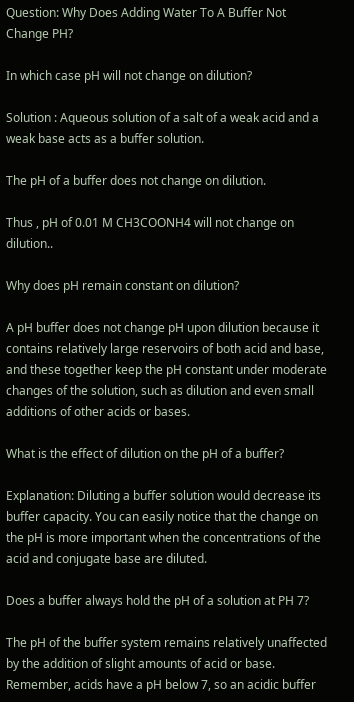Question: Why Does Adding Water To A Buffer Not Change PH?

In which case pH will not change on dilution?

Solution : Aqueous solution of a salt of a weak acid and a weak base acts as a buffer solution.

The pH of a buffer does not change on dilution.

Thus , pH of 0.01 M CH3COONH4 will not change on dilution..

Why does pH remain constant on dilution?

A pH buffer does not change pH upon dilution because it contains relatively large reservoirs of both acid and base, and these together keep the pH constant under moderate changes of the solution, such as dilution and even small additions of other acids or bases.

What is the effect of dilution on the pH of a buffer?

Explanation: Diluting a buffer solution would decrease its buffer capacity. You can easily notice that the change on the pH is more important when the concentrations of the acid and conjugate base are diluted.

Does a buffer always hold the pH of a solution at PH 7?

The pH of the buffer system remains relatively unaffected by the addition of slight amounts of acid or base. Remember, acids have a pH below 7, so an acidic buffer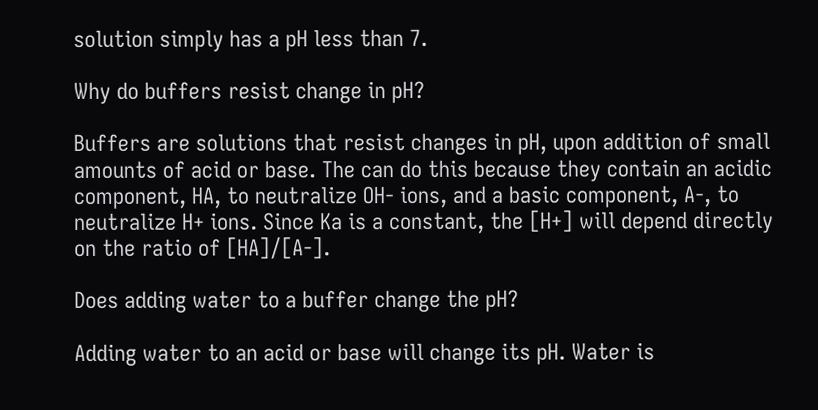solution simply has a pH less than 7.

Why do buffers resist change in pH?

Buffers are solutions that resist changes in pH, upon addition of small amounts of acid or base. The can do this because they contain an acidic component, HA, to neutralize OH- ions, and a basic component, A-, to neutralize H+ ions. Since Ka is a constant, the [H+] will depend directly on the ratio of [HA]/[A-].

Does adding water to a buffer change the pH?

Adding water to an acid or base will change its pH. Water is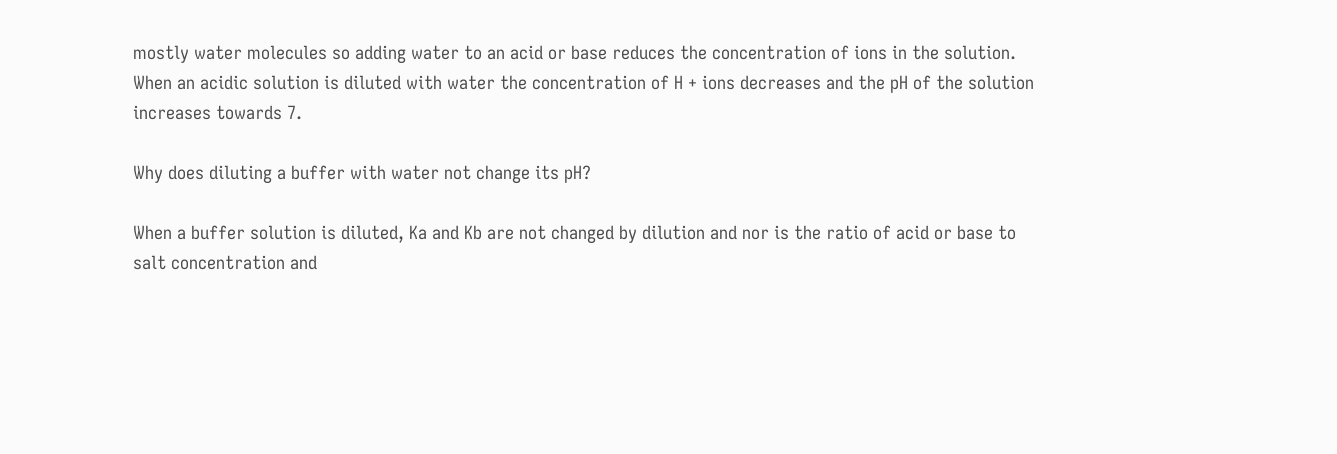mostly water molecules so adding water to an acid or base reduces the concentration of ions in the solution. When an acidic solution is diluted with water the concentration of H + ions decreases and the pH of the solution increases towards 7.

Why does diluting a buffer with water not change its pH?

When a buffer solution is diluted, Ka and Kb are not changed by dilution and nor is the ratio of acid or base to salt concentration and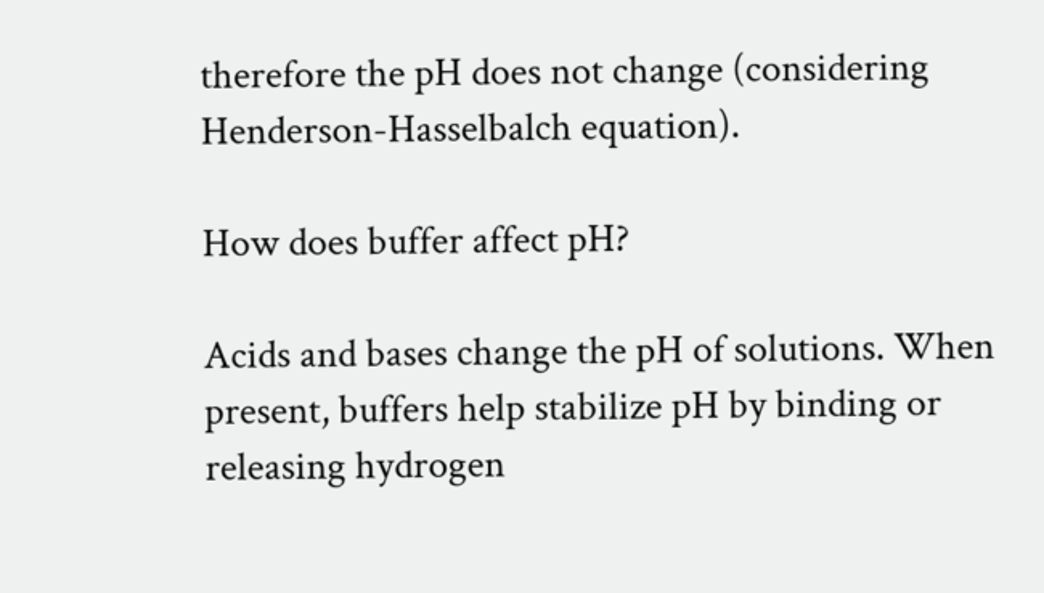therefore the pH does not change (considering Henderson-Hasselbalch equation).

How does buffer affect pH?

Acids and bases change the pH of solutions. When present, buffers help stabilize pH by binding or releasing hydrogen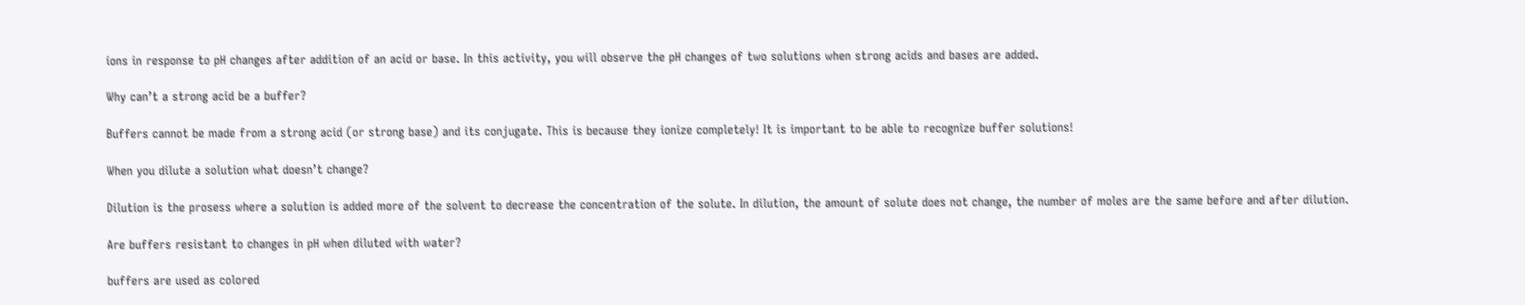ions in response to pH changes after addition of an acid or base. In this activity, you will observe the pH changes of two solutions when strong acids and bases are added.

Why can’t a strong acid be a buffer?

Buffers cannot be made from a strong acid (or strong base) and its conjugate. This is because they ionize completely! It is important to be able to recognize buffer solutions!

When you dilute a solution what doesn’t change?

Dilution is the prosess where a solution is added more of the solvent to decrease the concentration of the solute. In dilution, the amount of solute does not change, the number of moles are the same before and after dilution.

Are buffers resistant to changes in pH when diluted with water?

buffers are used as colored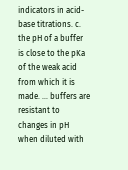indicators in acid-base titrations. c. the pH of a buffer is close to the pKa of the weak acid from which it is made. … buffers are resistant to changes in pH when diluted with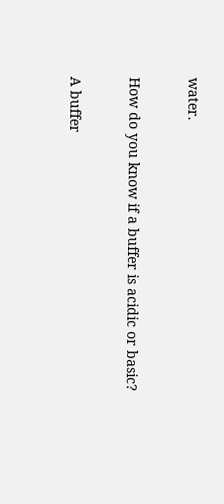water.

How do you know if a buffer is acidic or basic?

A buffer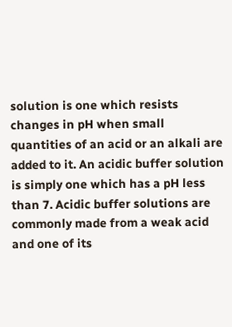solution is one which resists changes in pH when small quantities of an acid or an alkali are added to it. An acidic buffer solution is simply one which has a pH less than 7. Acidic buffer solutions are commonly made from a weak acid and one of its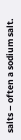salts – often a sodium salt.